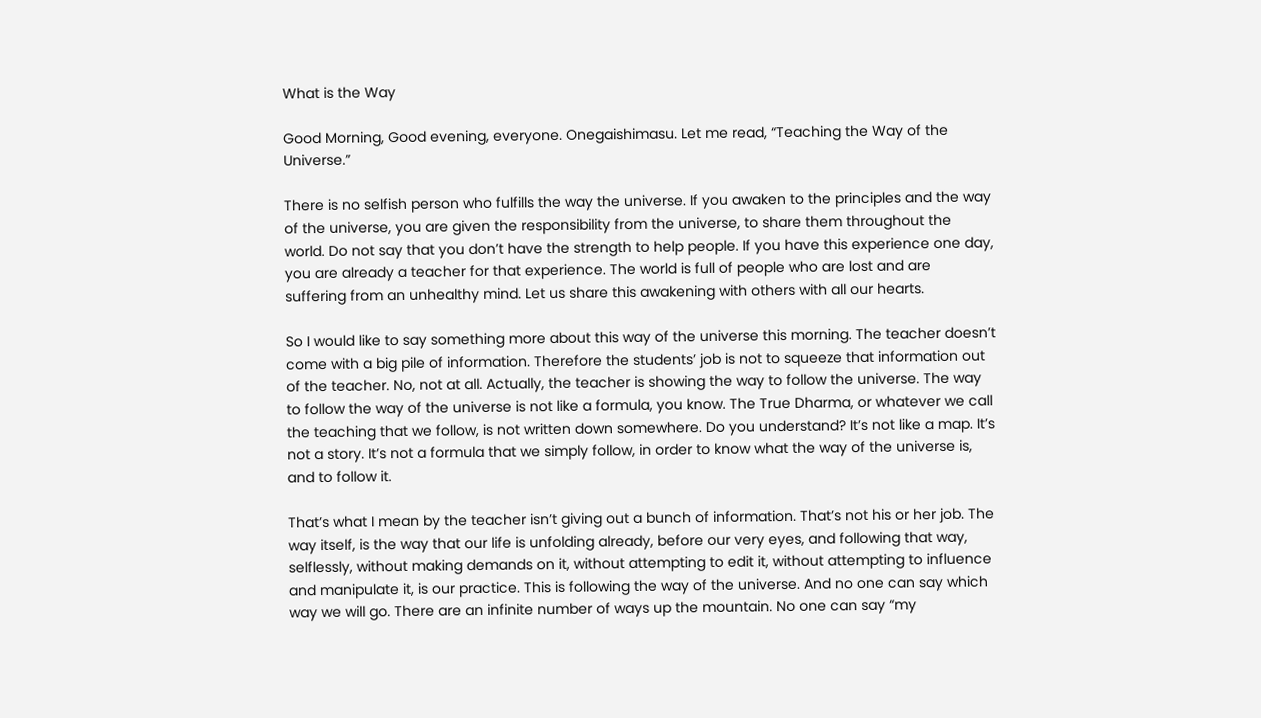What is the Way

Good Morning, Good evening, everyone. Onegaishimasu. Let me read, “Teaching the Way of the Universe.”

There is no selfish person who fulfills the way the universe. If you awaken to the principles and the way of the universe, you are given the responsibility from the universe, to share them throughout the world. Do not say that you don’t have the strength to help people. If you have this experience one day, you are already a teacher for that experience. The world is full of people who are lost and are suffering from an unhealthy mind. Let us share this awakening with others with all our hearts.

So I would like to say something more about this way of the universe this morning. The teacher doesn’t come with a big pile of information. Therefore the students’ job is not to squeeze that information out of the teacher. No, not at all. Actually, the teacher is showing the way to follow the universe. The way to follow the way of the universe is not like a formula, you know. The True Dharma, or whatever we call the teaching that we follow, is not written down somewhere. Do you understand? It’s not like a map. It’s not a story. It’s not a formula that we simply follow, in order to know what the way of the universe is, and to follow it.

That’s what I mean by the teacher isn’t giving out a bunch of information. That’s not his or her job. The way itself, is the way that our life is unfolding already, before our very eyes, and following that way, selflessly, without making demands on it, without attempting to edit it, without attempting to influence and manipulate it, is our practice. This is following the way of the universe. And no one can say which way we will go. There are an infinite number of ways up the mountain. No one can say “my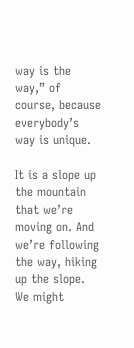way is the way,” of course, because everybody’s way is unique.

It is a slope up the mountain that we’re moving on. And we’re following the way, hiking up the slope. We might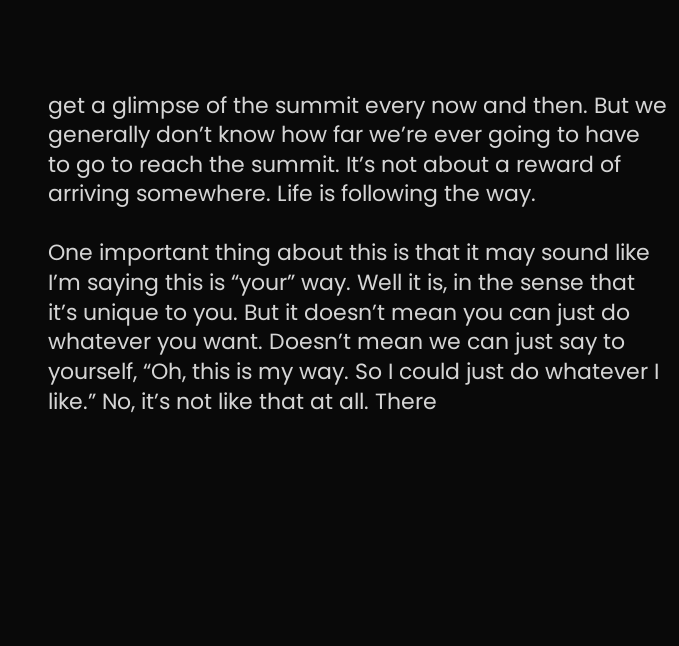get a glimpse of the summit every now and then. But we generally don’t know how far we’re ever going to have to go to reach the summit. It’s not about a reward of arriving somewhere. Life is following the way.

One important thing about this is that it may sound like I’m saying this is “your” way. Well it is, in the sense that it’s unique to you. But it doesn’t mean you can just do whatever you want. Doesn’t mean we can just say to yourself, “Oh, this is my way. So I could just do whatever I like.” No, it’s not like that at all. There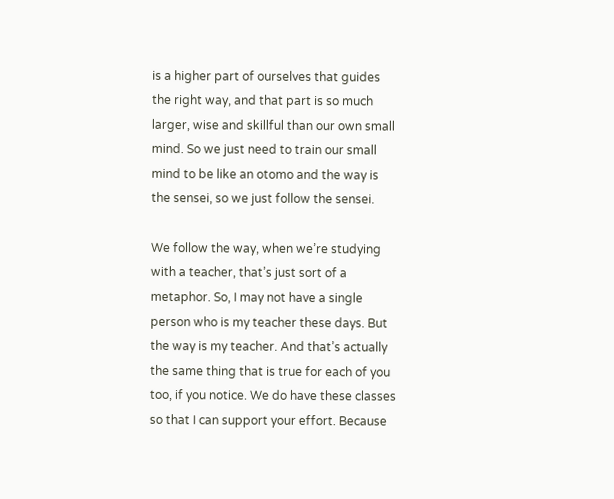is a higher part of ourselves that guides the right way, and that part is so much larger, wise and skillful than our own small mind. So we just need to train our small mind to be like an otomo and the way is the sensei, so we just follow the sensei.

We follow the way, when we’re studying with a teacher, that’s just sort of a metaphor. So, I may not have a single person who is my teacher these days. But the way is my teacher. And that’s actually the same thing that is true for each of you too, if you notice. We do have these classes so that I can support your effort. Because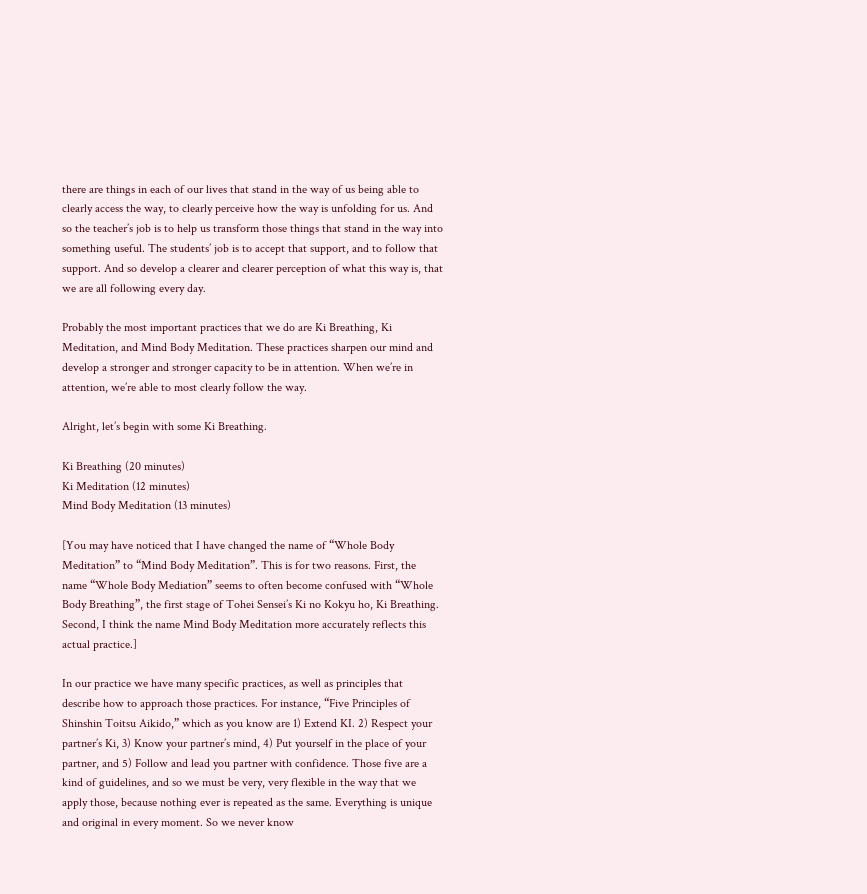there are things in each of our lives that stand in the way of us being able to clearly access the way, to clearly perceive how the way is unfolding for us. And so the teacher’s job is to help us transform those things that stand in the way into something useful. The students’ job is to accept that support, and to follow that support. And so develop a clearer and clearer perception of what this way is, that we are all following every day.

Probably the most important practices that we do are Ki Breathing, Ki Meditation, and Mind Body Meditation. These practices sharpen our mind and develop a stronger and stronger capacity to be in attention. When we’re in attention, we’re able to most clearly follow the way.

Alright, let’s begin with some Ki Breathing.

Ki Breathing (20 minutes)
Ki Meditation (12 minutes)
Mind Body Meditation (13 minutes)

[You may have noticed that I have changed the name of “Whole Body Meditation” to “Mind Body Meditation”. This is for two reasons. First, the name “Whole Body Mediation” seems to often become confused with “Whole Body Breathing”, the first stage of Tohei Sensei’s Ki no Kokyu ho, Ki Breathing. Second, I think the name Mind Body Meditation more accurately reflects this actual practice.]

In our practice we have many specific practices, as well as principles that describe how to approach those practices. For instance, “Five Principles of Shinshin Toitsu Aikido,” which as you know are 1) Extend KI. 2) Respect your partner’s Ki, 3) Know your partner’s mind, 4) Put yourself in the place of your partner, and 5) Follow and lead you partner with confidence. Those five are a kind of guidelines, and so we must be very, very flexible in the way that we apply those, because nothing ever is repeated as the same. Everything is unique and original in every moment. So we never know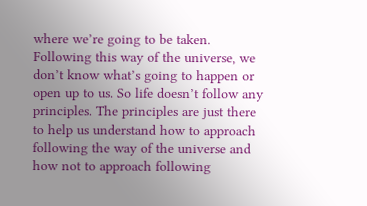where we’re going to be taken. Following this way of the universe, we don’t know what’s going to happen or open up to us. So life doesn’t follow any principles. The principles are just there to help us understand how to approach following the way of the universe and how not to approach following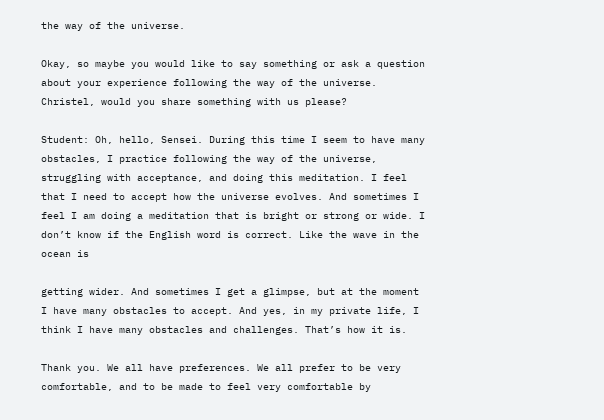the way of the universe.

Okay, so maybe you would like to say something or ask a question about your experience following the way of the universe. Christel, would you share something with us please?

Student: Oh, hello, Sensei. During this time I seem to have many obstacles, I practice following the way of the universe, struggling with acceptance, and doing this meditation. I feel that I need to accept how the universe evolves. And sometimes I feel I am doing a meditation that is bright or strong or wide. I don’t know if the English word is correct. Like the wave in the ocean is

getting wider. And sometimes I get a glimpse, but at the moment I have many obstacles to accept. And yes, in my private life, I think I have many obstacles and challenges. That’s how it is.

Thank you. We all have preferences. We all prefer to be very comfortable, and to be made to feel very comfortable by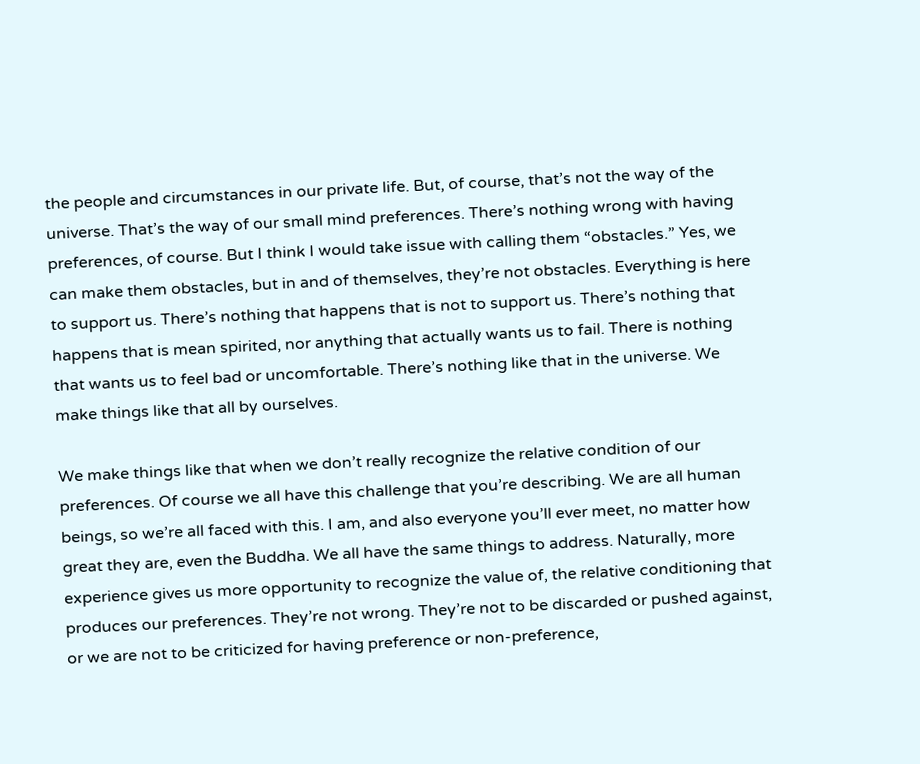the people and circumstances in our private life. But, of course, that’s not the way of the universe. That’s the way of our small mind preferences. There’s nothing wrong with having preferences, of course. But I think I would take issue with calling them “obstacles.” Yes, we can make them obstacles, but in and of themselves, they’re not obstacles. Everything is here to support us. There’s nothing that happens that is not to support us. There’s nothing that happens that is mean spirited, nor anything that actually wants us to fail. There is nothing that wants us to feel bad or uncomfortable. There’s nothing like that in the universe. We make things like that all by ourselves.

We make things like that when we don’t really recognize the relative condition of our preferences. Of course we all have this challenge that you’re describing. We are all human beings, so we’re all faced with this. I am, and also everyone you’ll ever meet, no matter how great they are, even the Buddha. We all have the same things to address. Naturally, more experience gives us more opportunity to recognize the value of, the relative conditioning that produces our preferences. They’re not wrong. They’re not to be discarded or pushed against, or we are not to be criticized for having preference or non-preference,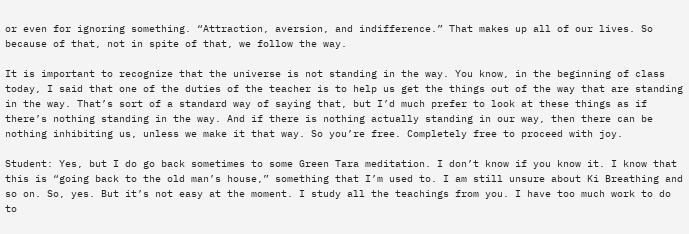or even for ignoring something. “Attraction, aversion, and indifference.” That makes up all of our lives. So because of that, not in spite of that, we follow the way.

It is important to recognize that the universe is not standing in the way. You know, in the beginning of class today, I said that one of the duties of the teacher is to help us get the things out of the way that are standing in the way. That’s sort of a standard way of saying that, but I’d much prefer to look at these things as if there’s nothing standing in the way. And if there is nothing actually standing in our way, then there can be nothing inhibiting us, unless we make it that way. So you’re free. Completely free to proceed with joy.

Student: Yes, but I do go back sometimes to some Green Tara meditation. I don’t know if you know it. I know that this is “going back to the old man’s house,” something that I’m used to. I am still unsure about Ki Breathing and so on. So, yes. But it’s not easy at the moment. I study all the teachings from you. I have too much work to do to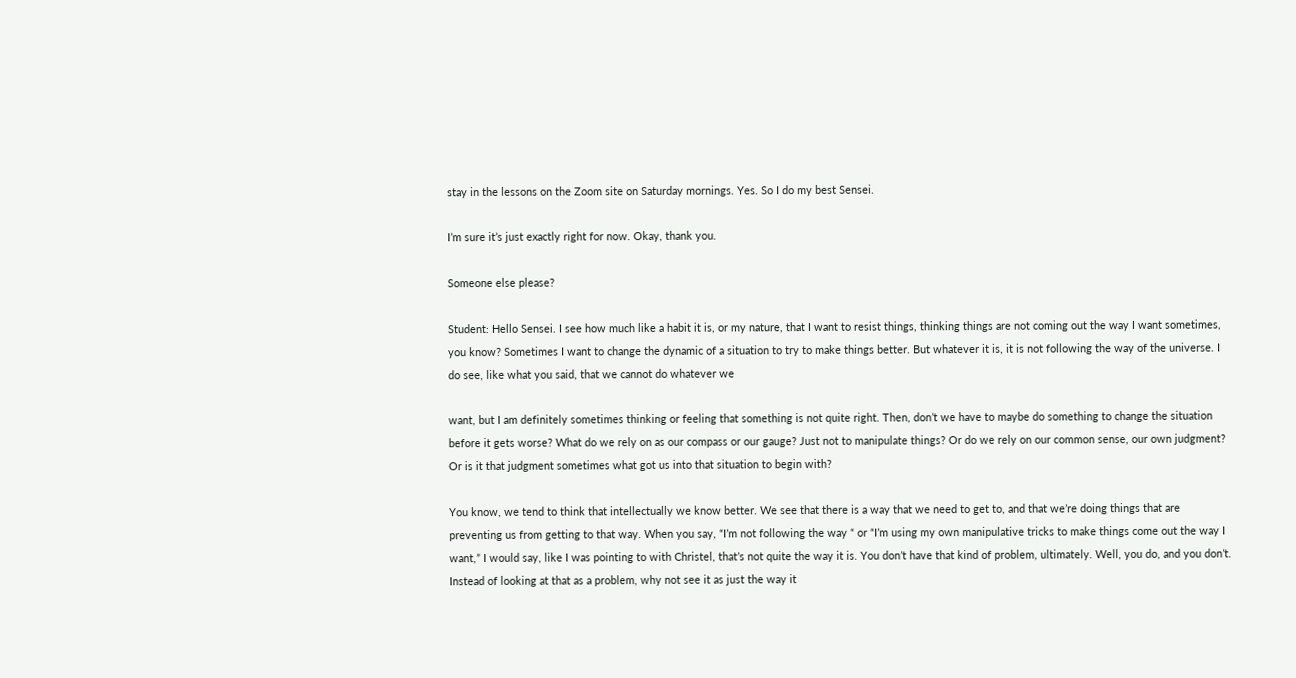stay in the lessons on the Zoom site on Saturday mornings. Yes. So I do my best Sensei.

I’m sure it’s just exactly right for now. Okay, thank you.

Someone else please?

Student: Hello Sensei. I see how much like a habit it is, or my nature, that I want to resist things, thinking things are not coming out the way I want sometimes, you know? Sometimes I want to change the dynamic of a situation to try to make things better. But whatever it is, it is not following the way of the universe. I do see, like what you said, that we cannot do whatever we

want, but I am definitely sometimes thinking or feeling that something is not quite right. Then, don’t we have to maybe do something to change the situation before it gets worse? What do we rely on as our compass or our gauge? Just not to manipulate things? Or do we rely on our common sense, our own judgment? Or is it that judgment sometimes what got us into that situation to begin with?

You know, we tend to think that intellectually we know better. We see that there is a way that we need to get to, and that we’re doing things that are preventing us from getting to that way. When you say, “I’m not following the way “ or “I’m using my own manipulative tricks to make things come out the way I want,” I would say, like I was pointing to with Christel, that’s not quite the way it is. You don’t have that kind of problem, ultimately. Well, you do, and you don’t. Instead of looking at that as a problem, why not see it as just the way it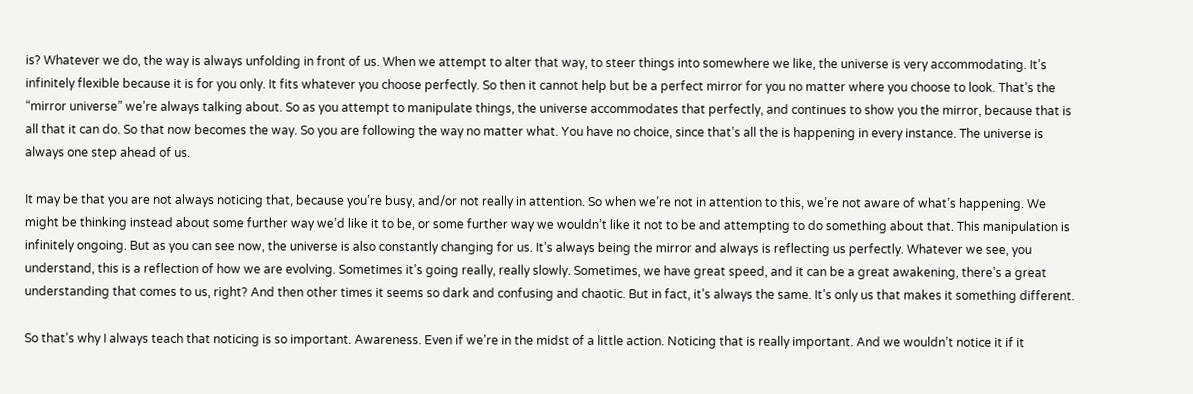is? Whatever we do, the way is always unfolding in front of us. When we attempt to alter that way, to steer things into somewhere we like, the universe is very accommodating. It’s infinitely flexible because it is for you only. It fits whatever you choose perfectly. So then it cannot help but be a perfect mirror for you no matter where you choose to look. That’s the “mirror universe” we’re always talking about. So as you attempt to manipulate things, the universe accommodates that perfectly, and continues to show you the mirror, because that is all that it can do. So that now becomes the way. So you are following the way no matter what. You have no choice, since that’s all the is happening in every instance. The universe is always one step ahead of us.

It may be that you are not always noticing that, because you’re busy, and/or not really in attention. So when we’re not in attention to this, we’re not aware of what’s happening. We might be thinking instead about some further way we’d like it to be, or some further way we wouldn’t like it not to be and attempting to do something about that. This manipulation is infinitely ongoing. But as you can see now, the universe is also constantly changing for us. It’s always being the mirror and always is reflecting us perfectly. Whatever we see, you understand, this is a reflection of how we are evolving. Sometimes it’s going really, really slowly. Sometimes, we have great speed, and it can be a great awakening, there’s a great understanding that comes to us, right? And then other times it seems so dark and confusing and chaotic. But in fact, it’s always the same. It’s only us that makes it something different.

So that’s why I always teach that noticing is so important. Awareness. Even if we’re in the midst of a little action. Noticing that is really important. And we wouldn’t notice it if it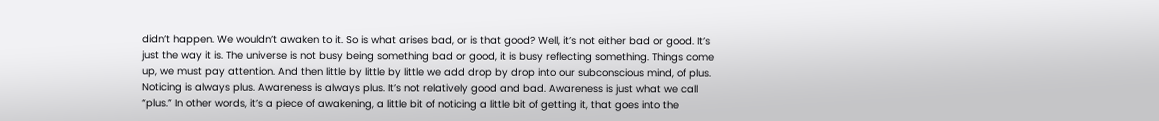didn’t happen. We wouldn’t awaken to it. So is what arises bad, or is that good? Well, it’s not either bad or good. It’s just the way it is. The universe is not busy being something bad or good, it is busy reflecting something. Things come up, we must pay attention. And then little by little by little we add drop by drop into our subconscious mind, of plus. Noticing is always plus. Awareness is always plus. It’s not relatively good and bad. Awareness is just what we call “plus.” In other words, it’s a piece of awakening, a little bit of noticing a little bit of getting it, that goes into the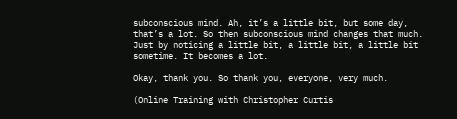subconscious mind. Ah, it’s a little bit, but some day, that’s a lot. So then subconscious mind changes that much. Just by noticing a little bit, a little bit, a little bit sometime. It becomes a lot.

Okay, thank you. So thank you, everyone, very much.

(Online Training with Christopher Curtis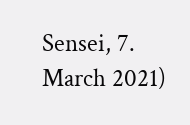Sensei, 7. March 2021)